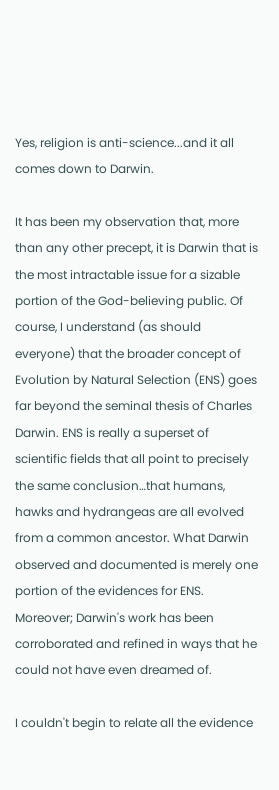Yes, religion is anti-science...and it all comes down to Darwin.

It has been my observation that, more than any other precept, it is Darwin that is the most intractable issue for a sizable portion of the God-believing public. Of course, I understand (as should everyone) that the broader concept of Evolution by Natural Selection (ENS) goes far beyond the seminal thesis of Charles Darwin. ENS is really a superset of scientific fields that all point to precisely the same conclusion…that humans, hawks and hydrangeas are all evolved from a common ancestor. What Darwin observed and documented is merely one portion of the evidences for ENS. Moreover; Darwin's work has been corroborated and refined in ways that he could not have even dreamed of.

I couldn't begin to relate all the evidence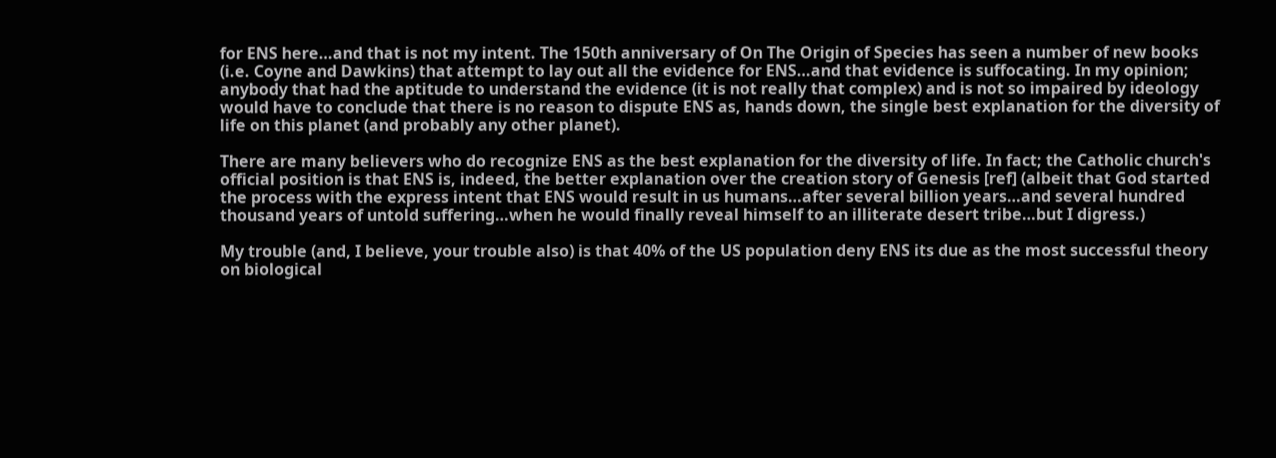for ENS here…and that is not my intent. The 150th anniversary of On The Origin of Species has seen a number of new books (i.e. Coyne and Dawkins) that attempt to lay out all the evidence for ENS…and that evidence is suffocating. In my opinion; anybody that had the aptitude to understand the evidence (it is not really that complex) and is not so impaired by ideology would have to conclude that there is no reason to dispute ENS as, hands down, the single best explanation for the diversity of life on this planet (and probably any other planet).

There are many believers who do recognize ENS as the best explanation for the diversity of life. In fact; the Catholic church's official position is that ENS is, indeed, the better explanation over the creation story of Genesis [ref] (albeit that God started the process with the express intent that ENS would result in us humans…after several billion years…and several hundred thousand years of untold suffering…when he would finally reveal himself to an illiterate desert tribe…but I digress.)

My trouble (and, I believe, your trouble also) is that 40% of the US population deny ENS its due as the most successful theory on biological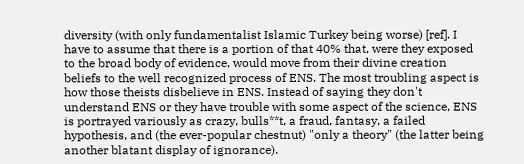diversity (with only fundamentalist Islamic Turkey being worse) [ref]. I have to assume that there is a portion of that 40% that, were they exposed to the broad body of evidence, would move from their divine creation beliefs to the well recognized process of ENS. The most troubling aspect is how those theists disbelieve in ENS. Instead of saying they don't understand ENS or they have trouble with some aspect of the science, ENS is portrayed variously as crazy, bulls**t, a fraud, fantasy, a failed hypothesis, and (the ever-popular chestnut) "only a theory" (the latter being another blatant display of ignorance).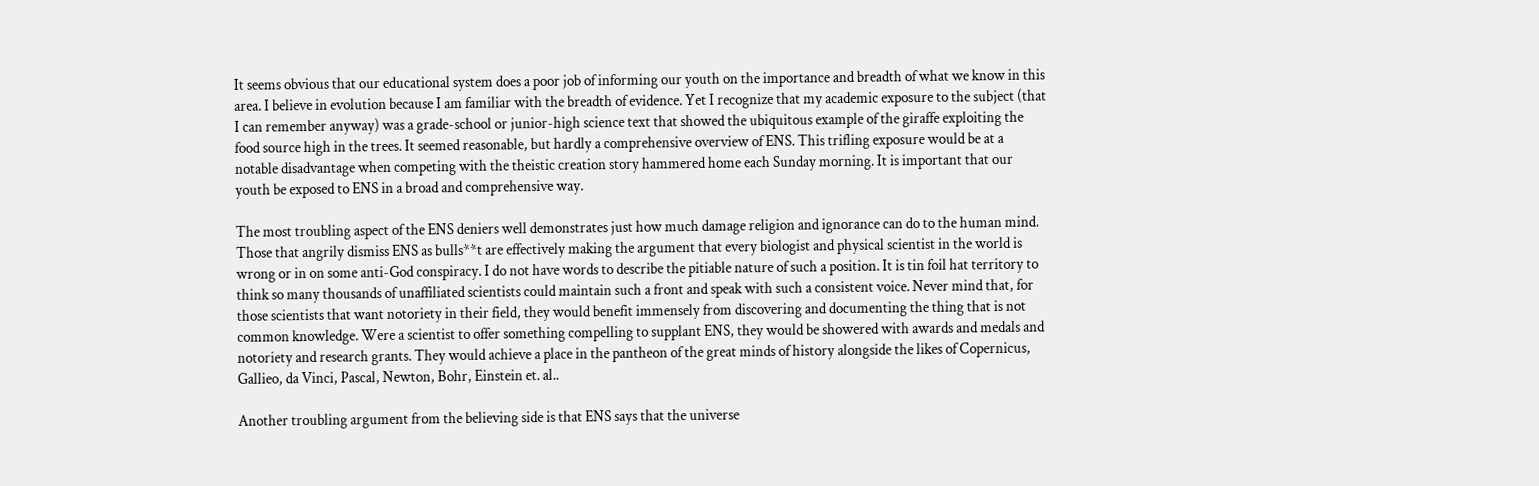It seems obvious that our educational system does a poor job of informing our youth on the importance and breadth of what we know in this area. I believe in evolution because I am familiar with the breadth of evidence. Yet I recognize that my academic exposure to the subject (that I can remember anyway) was a grade-school or junior-high science text that showed the ubiquitous example of the giraffe exploiting the food source high in the trees. It seemed reasonable, but hardly a comprehensive overview of ENS. This trifling exposure would be at a notable disadvantage when competing with the theistic creation story hammered home each Sunday morning. It is important that our youth be exposed to ENS in a broad and comprehensive way.

The most troubling aspect of the ENS deniers well demonstrates just how much damage religion and ignorance can do to the human mind. Those that angrily dismiss ENS as bulls**t are effectively making the argument that every biologist and physical scientist in the world is wrong or in on some anti-God conspiracy. I do not have words to describe the pitiable nature of such a position. It is tin foil hat territory to think so many thousands of unaffiliated scientists could maintain such a front and speak with such a consistent voice. Never mind that, for those scientists that want notoriety in their field, they would benefit immensely from discovering and documenting the thing that is not common knowledge. Were a scientist to offer something compelling to supplant ENS, they would be showered with awards and medals and notoriety and research grants. They would achieve a place in the pantheon of the great minds of history alongside the likes of Copernicus, Gallieo, da Vinci, Pascal, Newton, Bohr, Einstein et. al..

Another troubling argument from the believing side is that ENS says that the universe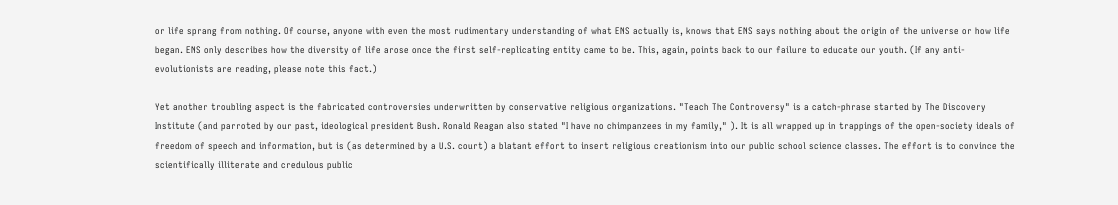or life sprang from nothing. Of course, anyone with even the most rudimentary understanding of what ENS actually is, knows that ENS says nothing about the origin of the universe or how life began. ENS only describes how the diversity of life arose once the first self-replicating entity came to be. This, again, points back to our failure to educate our youth. (If any anti-evolutionists are reading, please note this fact.)

Yet another troubling aspect is the fabricated controversies underwritten by conservative religious organizations. "Teach The Controversy" is a catch-phrase started by The Discovery Institute (and parroted by our past, ideological president Bush. Ronald Reagan also stated "I have no chimpanzees in my family," ). It is all wrapped up in trappings of the open-society ideals of freedom of speech and information, but is (as determined by a U.S. court) a blatant effort to insert religious creationism into our public school science classes. The effort is to convince the scientifically illiterate and credulous public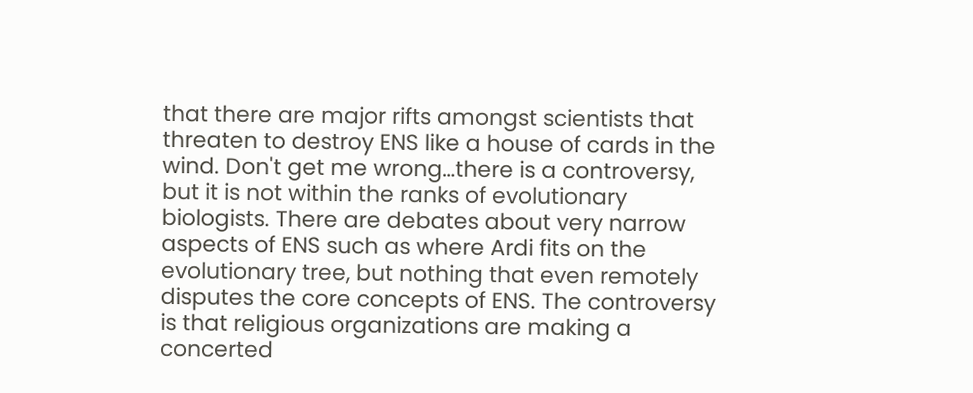that there are major rifts amongst scientists that threaten to destroy ENS like a house of cards in the wind. Don't get me wrong…there is a controversy, but it is not within the ranks of evolutionary biologists. There are debates about very narrow aspects of ENS such as where Ardi fits on the evolutionary tree, but nothing that even remotely disputes the core concepts of ENS. The controversy is that religious organizations are making a concerted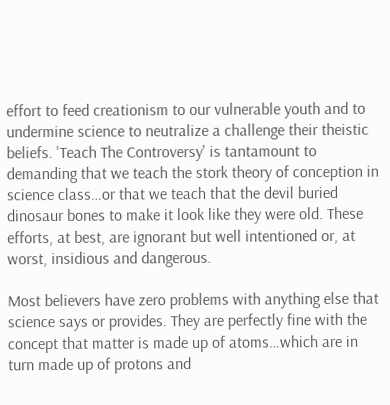effort to feed creationism to our vulnerable youth and to undermine science to neutralize a challenge their theistic beliefs. 'Teach The Controversy' is tantamount to demanding that we teach the stork theory of conception in science class…or that we teach that the devil buried dinosaur bones to make it look like they were old. These efforts, at best, are ignorant but well intentioned or, at worst, insidious and dangerous.

Most believers have zero problems with anything else that science says or provides. They are perfectly fine with the concept that matter is made up of atoms…which are in turn made up of protons and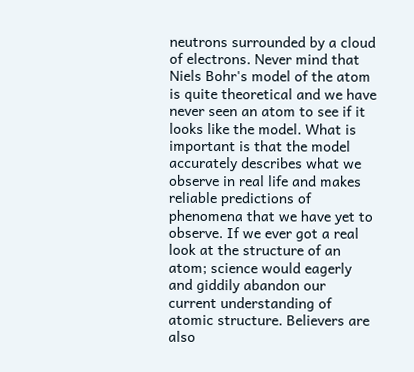neutrons surrounded by a cloud of electrons. Never mind that Niels Bohr's model of the atom is quite theoretical and we have never seen an atom to see if it looks like the model. What is important is that the model accurately describes what we observe in real life and makes reliable predictions of phenomena that we have yet to observe. If we ever got a real look at the structure of an atom; science would eagerly and giddily abandon our current understanding of atomic structure. Believers are also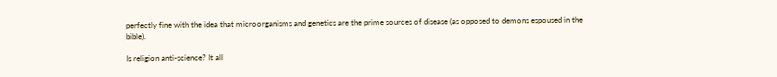perfectly fine with the idea that microorganisms and genetics are the prime sources of disease (as opposed to demons espoused in the bible).

Is religion anti-science? It all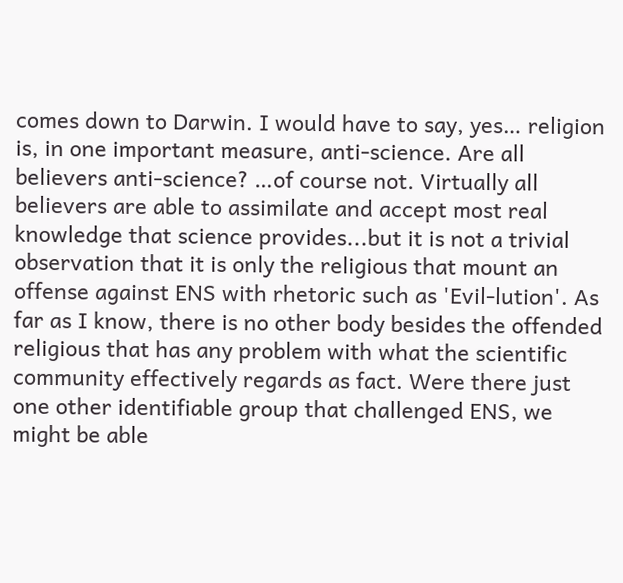comes down to Darwin. I would have to say, yes… religion is, in one important measure, anti-science. Are all believers anti-science? …of course not. Virtually all believers are able to assimilate and accept most real knowledge that science provides...but it is not a trivial observation that it is only the religious that mount an offense against ENS with rhetoric such as 'Evil-lution'. As far as I know, there is no other body besides the offended religious that has any problem with what the scientific community effectively regards as fact. Were there just one other identifiable group that challenged ENS, we might be able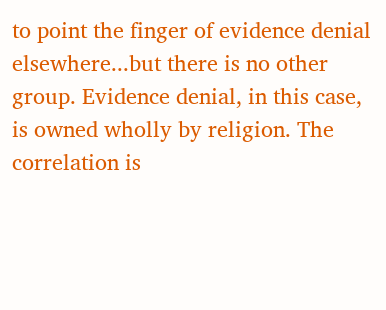to point the finger of evidence denial elsewhere...but there is no other group. Evidence denial, in this case, is owned wholly by religion. The correlation is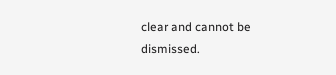clear and cannot be dismissed.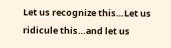Let us recognize this…Let us ridicule this…and let us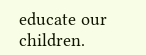educate our children.